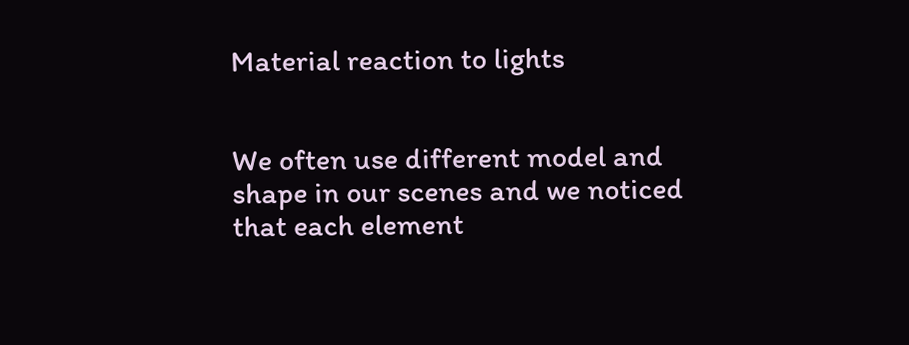Material reaction to lights


We often use different model and shape in our scenes and we noticed that each element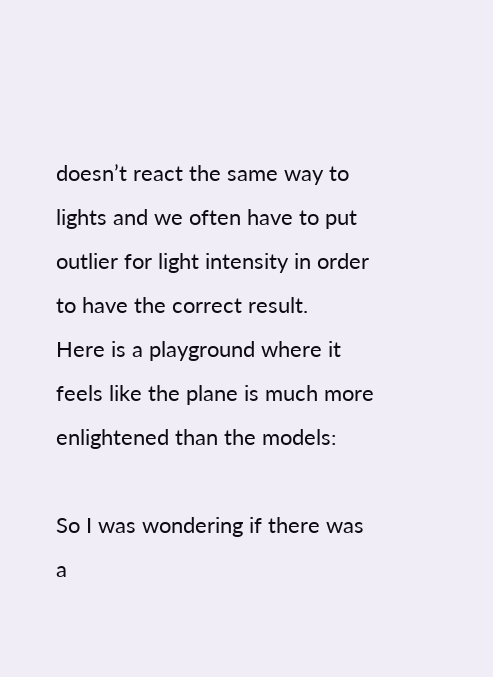doesn’t react the same way to lights and we often have to put outlier for light intensity in order to have the correct result.
Here is a playground where it feels like the plane is much more enlightened than the models:

So I was wondering if there was a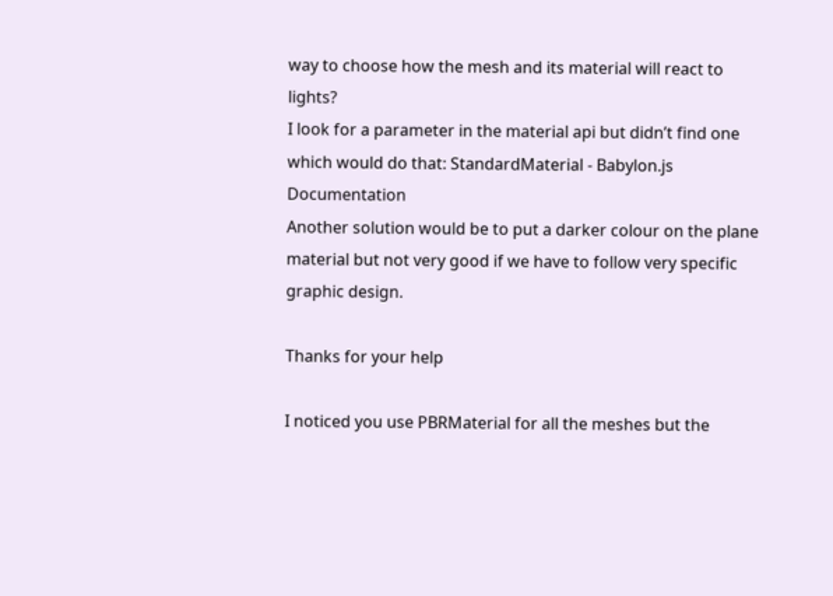way to choose how the mesh and its material will react to lights?
I look for a parameter in the material api but didn’t find one which would do that: StandardMaterial - Babylon.js Documentation
Another solution would be to put a darker colour on the plane material but not very good if we have to follow very specific graphic design.

Thanks for your help

I noticed you use PBRMaterial for all the meshes but the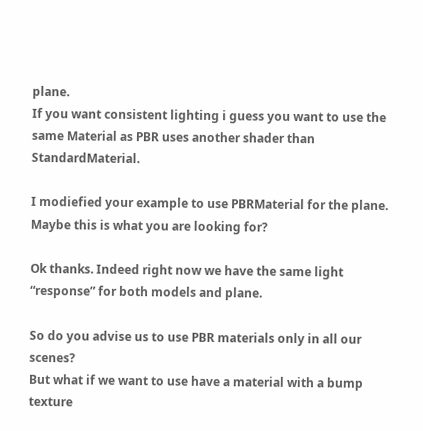plane.
If you want consistent lighting i guess you want to use the same Material as PBR uses another shader than StandardMaterial.

I modiefied your example to use PBRMaterial for the plane. Maybe this is what you are looking for?

Ok thanks. Indeed right now we have the same light “response” for both models and plane.

So do you advise us to use PBR materials only in all our scenes?
But what if we want to use have a material with a bump texture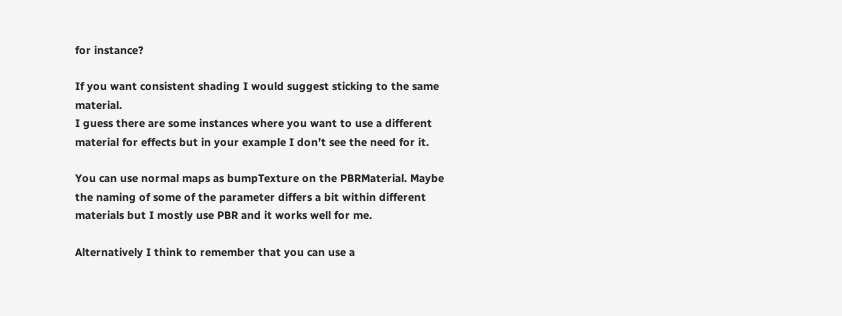for instance?

If you want consistent shading I would suggest sticking to the same material.
I guess there are some instances where you want to use a different material for effects but in your example I don’t see the need for it.

You can use normal maps as bumpTexture on the PBRMaterial. Maybe the naming of some of the parameter differs a bit within different materials but I mostly use PBR and it works well for me.

Alternatively I think to remember that you can use a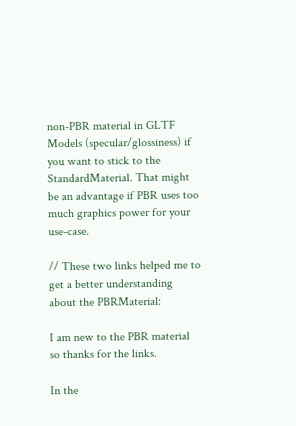non-PBR material in GLTF Models (specular/glossiness) if you want to stick to the StandardMaterial. That might be an advantage if PBR uses too much graphics power for your use-case.

// These two links helped me to get a better understanding about the PBRMaterial:

I am new to the PBR material so thanks for the links.

In the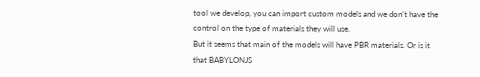tool we develop, you can import custom models and we don’t have the control on the type of materials they will use.
But it seems that main of the models will have PBR materials. Or is it that BABYLONJS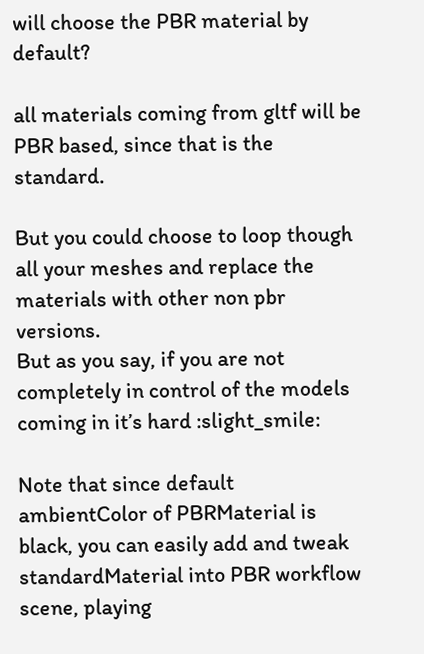will choose the PBR material by default?

all materials coming from gltf will be PBR based, since that is the standard.

But you could choose to loop though all your meshes and replace the materials with other non pbr versions.
But as you say, if you are not completely in control of the models coming in it’s hard :slight_smile:

Note that since default ambientColor of PBRMaterial is black, you can easily add and tweak standardMaterial into PBR workflow scene, playing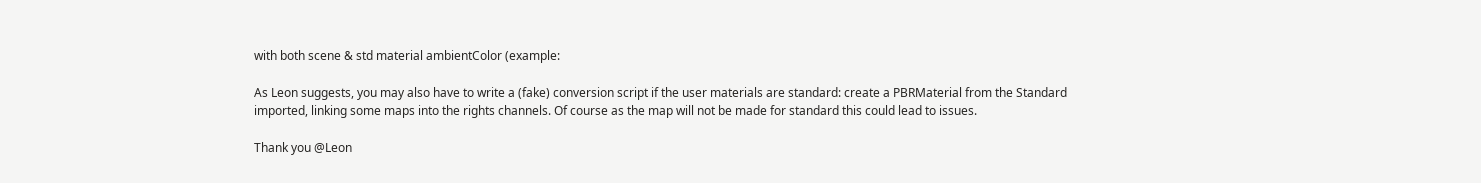with both scene & std material ambientColor (example:

As Leon suggests, you may also have to write a (fake) conversion script if the user materials are standard: create a PBRMaterial from the Standard imported, linking some maps into the rights channels. Of course as the map will not be made for standard this could lead to issues.

Thank you @Leon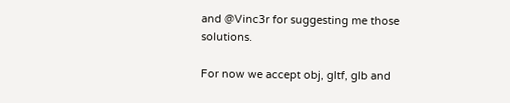and @Vinc3r for suggesting me those solutions.

For now we accept obj, gltf, glb and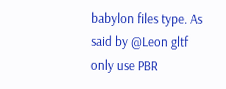babylon files type. As said by @Leon gltf only use PBR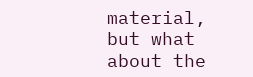material, but what about the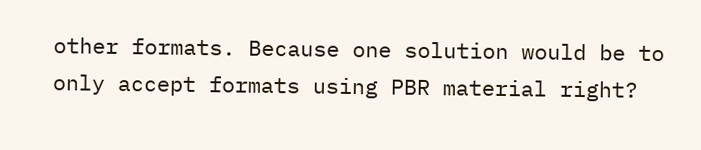other formats. Because one solution would be to only accept formats using PBR material right?